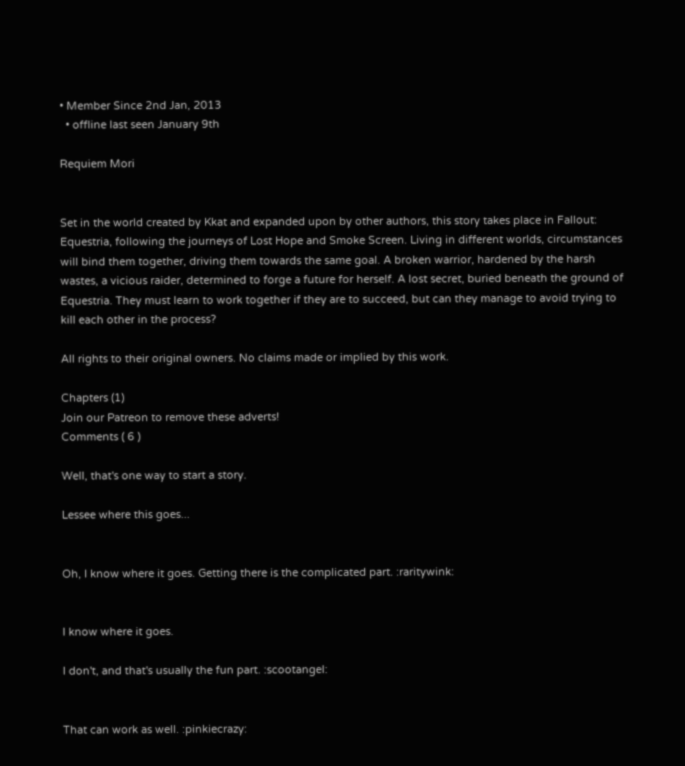• Member Since 2nd Jan, 2013
  • offline last seen January 9th

Requiem Mori


Set in the world created by Kkat and expanded upon by other authors, this story takes place in Fallout: Equestria, following the journeys of Lost Hope and Smoke Screen. Living in different worlds, circumstances will bind them together, driving them towards the same goal. A broken warrior, hardened by the harsh wastes, a vicious raider, determined to forge a future for herself. A lost secret, buried beneath the ground of Equestria. They must learn to work together if they are to succeed, but can they manage to avoid trying to kill each other in the process?

All rights to their original owners. No claims made or implied by this work.

Chapters (1)
Join our Patreon to remove these adverts!
Comments ( 6 )

Well, that's one way to start a story.

Lessee where this goes...


Oh, I know where it goes. Getting there is the complicated part. :raritywink:


I know where it goes.

I don't, and that's usually the fun part. :scootangel:


That can work as well. :pinkiecrazy: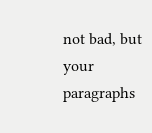not bad, but your paragraphs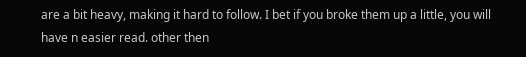are a bit heavy, making it hard to follow. I bet if you broke them up a little, you will have n easier read. other then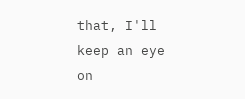that, I'll keep an eye on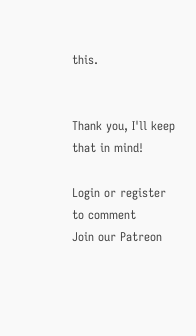this.


Thank you, I'll keep that in mind!

Login or register to comment
Join our Patreon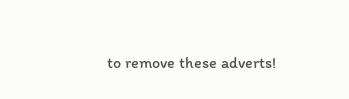to remove these adverts!